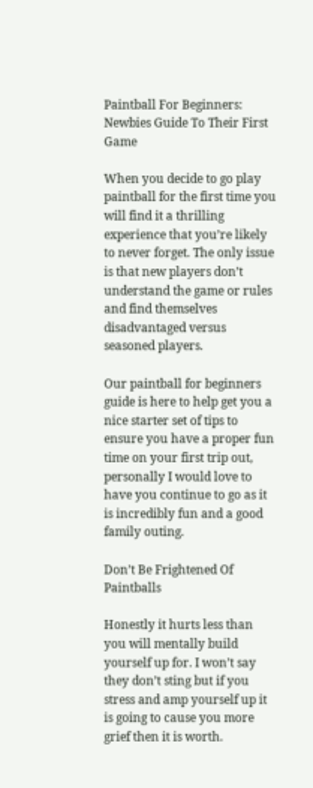Paintball For Beginners: Newbies Guide To Their First Game

When you decide to go play paintball for the first time you will find it a thrilling experience that you’re likely to never forget. The only issue is that new players don’t understand the game or rules and find themselves disadvantaged versus seasoned players.

Our paintball for beginners guide is here to help get you a nice starter set of tips to ensure you have a proper fun time on your first trip out, personally I would love to have you continue to go as it is incredibly fun and a good family outing.

Don’t Be Frightened Of Paintballs

Honestly it hurts less than you will mentally build yourself up for. I won’t say they don’t sting but if you stress and amp yourself up it is going to cause you more grief then it is worth.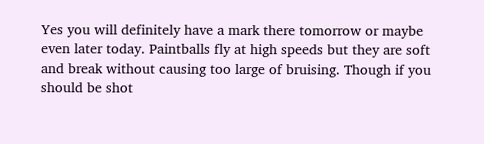Yes you will definitely have a mark there tomorrow or maybe even later today. Paintballs fly at high speeds but they are soft and break without causing too large of bruising. Though if you should be shot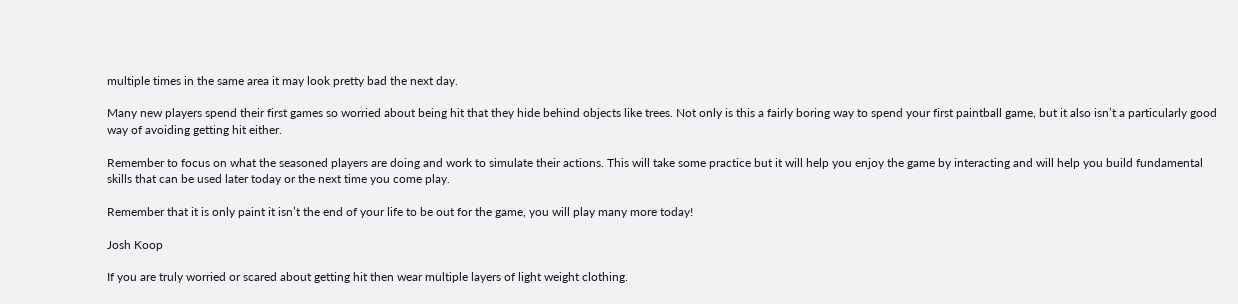multiple times in the same area it may look pretty bad the next day.

Many new players spend their first games so worried about being hit that they hide behind objects like trees. Not only is this a fairly boring way to spend your first paintball game, but it also isn’t a particularly good way of avoiding getting hit either.

Remember to focus on what the seasoned players are doing and work to simulate their actions. This will take some practice but it will help you enjoy the game by interacting and will help you build fundamental skills that can be used later today or the next time you come play.

Remember that it is only paint it isn’t the end of your life to be out for the game, you will play many more today!

Josh Koop

If you are truly worried or scared about getting hit then wear multiple layers of light weight clothing.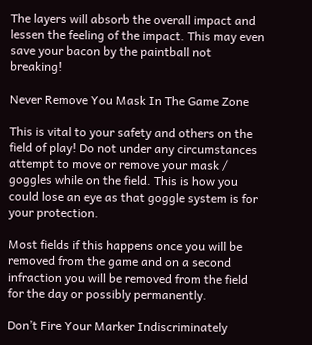The layers will absorb the overall impact and lessen the feeling of the impact. This may even save your bacon by the paintball not breaking!

Never Remove You Mask In The Game Zone

This is vital to your safety and others on the field of play! Do not under any circumstances attempt to move or remove your mask / goggles while on the field. This is how you could lose an eye as that goggle system is for your protection.

Most fields if this happens once you will be removed from the game and on a second infraction you will be removed from the field for the day or possibly permanently.

Don’t Fire Your Marker Indiscriminately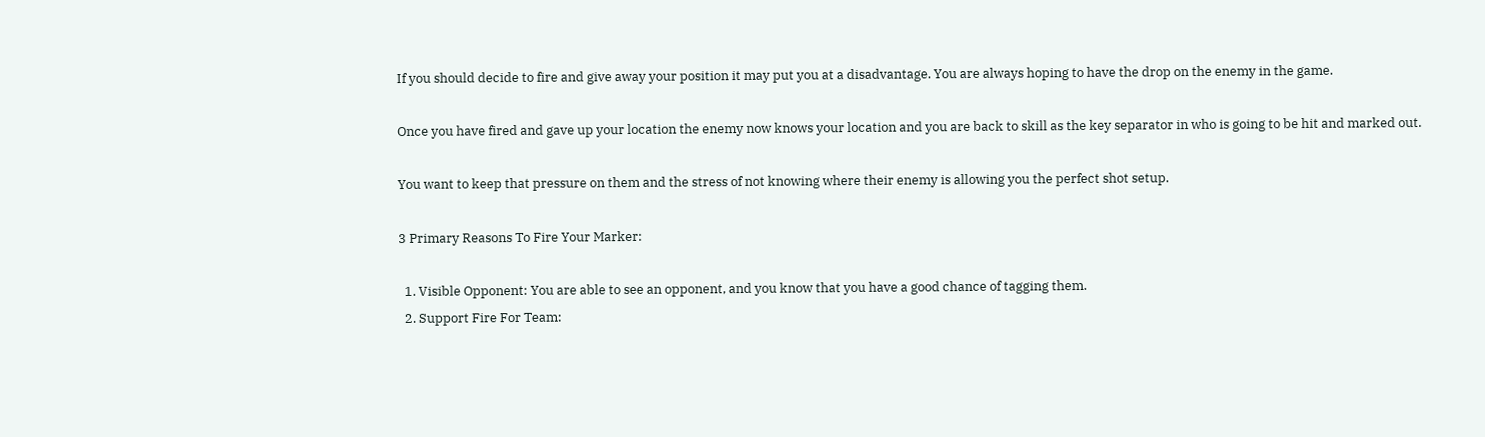If you should decide to fire and give away your position it may put you at a disadvantage. You are always hoping to have the drop on the enemy in the game.

Once you have fired and gave up your location the enemy now knows your location and you are back to skill as the key separator in who is going to be hit and marked out.

You want to keep that pressure on them and the stress of not knowing where their enemy is allowing you the perfect shot setup.

3 Primary Reasons To Fire Your Marker:

  1. Visible Opponent: You are able to see an opponent, and you know that you have a good chance of tagging them.
  2. Support Fire For Team: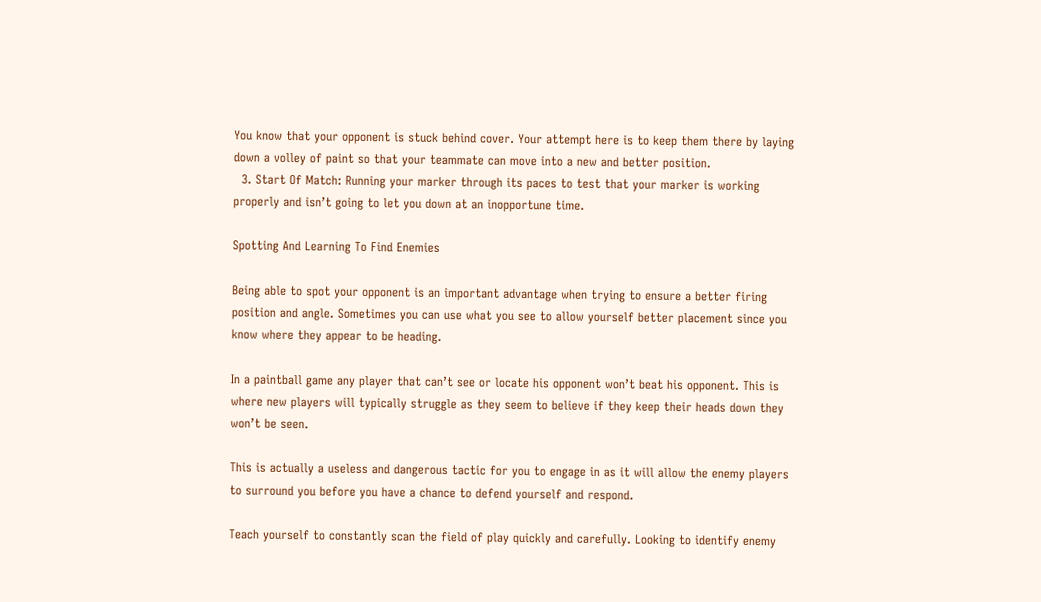You know that your opponent is stuck behind cover. Your attempt here is to keep them there by laying down a volley of paint so that your teammate can move into a new and better position.
  3. Start Of Match: Running your marker through its paces to test that your marker is working properly and isn’t going to let you down at an inopportune time.

Spotting And Learning To Find Enemies

Being able to spot your opponent is an important advantage when trying to ensure a better firing position and angle. Sometimes you can use what you see to allow yourself better placement since you know where they appear to be heading.

In a paintball game any player that can’t see or locate his opponent won’t beat his opponent. This is where new players will typically struggle as they seem to believe if they keep their heads down they won’t be seen.

This is actually a useless and dangerous tactic for you to engage in as it will allow the enemy players to surround you before you have a chance to defend yourself and respond.

Teach yourself to constantly scan the field of play quickly and carefully. Looking to identify enemy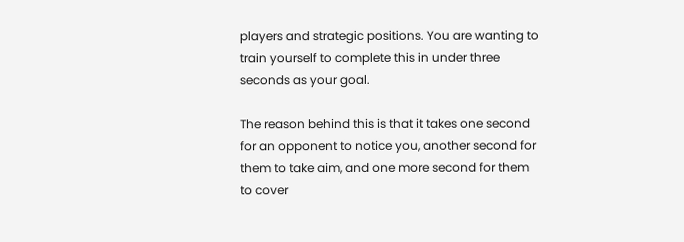players and strategic positions. You are wanting to train yourself to complete this in under three seconds as your goal.

The reason behind this is that it takes one second for an opponent to notice you, another second for them to take aim, and one more second for them to cover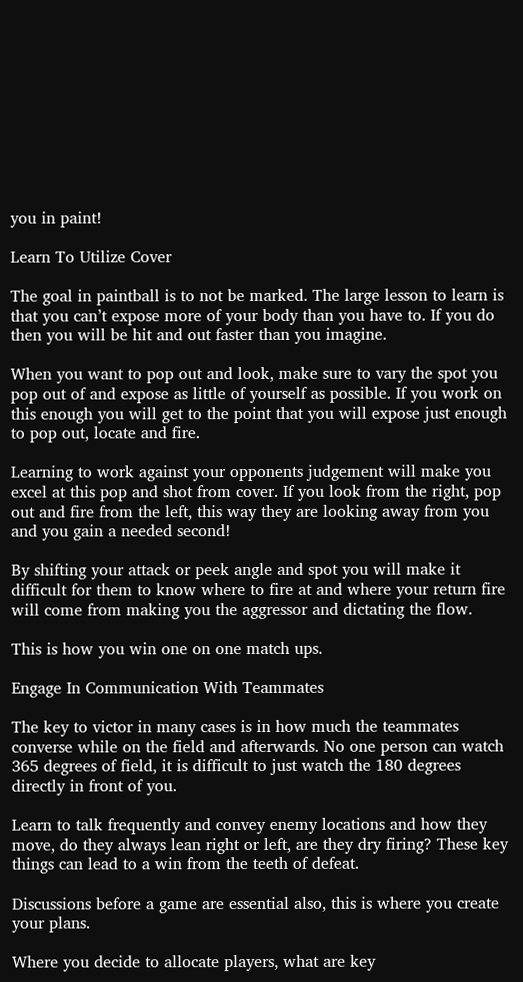you in paint!

Learn To Utilize Cover

The goal in paintball is to not be marked. The large lesson to learn is that you can’t expose more of your body than you have to. If you do then you will be hit and out faster than you imagine.

When you want to pop out and look, make sure to vary the spot you pop out of and expose as little of yourself as possible. If you work on this enough you will get to the point that you will expose just enough to pop out, locate and fire.

Learning to work against your opponents judgement will make you excel at this pop and shot from cover. If you look from the right, pop out and fire from the left, this way they are looking away from you and you gain a needed second!

By shifting your attack or peek angle and spot you will make it difficult for them to know where to fire at and where your return fire will come from making you the aggressor and dictating the flow.

This is how you win one on one match ups.

Engage In Communication With Teammates

The key to victor in many cases is in how much the teammates converse while on the field and afterwards. No one person can watch 365 degrees of field, it is difficult to just watch the 180 degrees directly in front of you.

Learn to talk frequently and convey enemy locations and how they move, do they always lean right or left, are they dry firing? These key things can lead to a win from the teeth of defeat.

Discussions before a game are essential also, this is where you create your plans.

Where you decide to allocate players, what are key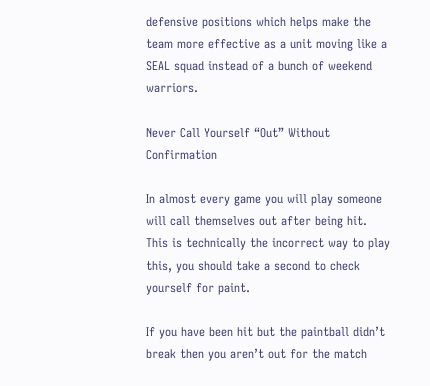defensive positions which helps make the team more effective as a unit moving like a SEAL squad instead of a bunch of weekend warriors.

Never Call Yourself “Out” Without Confirmation

In almost every game you will play someone will call themselves out after being hit. This is technically the incorrect way to play this, you should take a second to check yourself for paint.

If you have been hit but the paintball didn’t break then you aren’t out for the match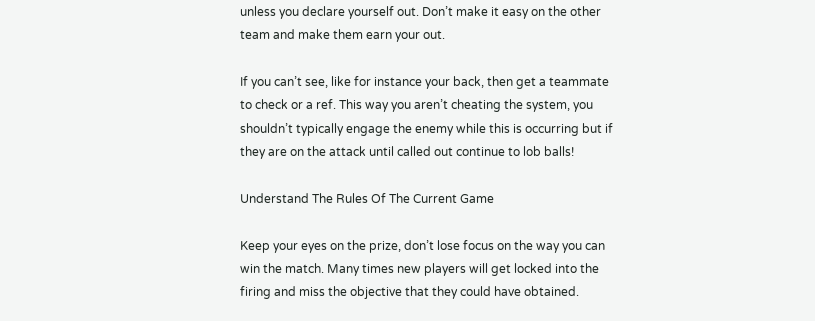unless you declare yourself out. Don’t make it easy on the other team and make them earn your out.

If you can’t see, like for instance your back, then get a teammate to check or a ref. This way you aren’t cheating the system, you shouldn’t typically engage the enemy while this is occurring but if they are on the attack until called out continue to lob balls!

Understand The Rules Of The Current Game

Keep your eyes on the prize, don’t lose focus on the way you can win the match. Many times new players will get locked into the firing and miss the objective that they could have obtained.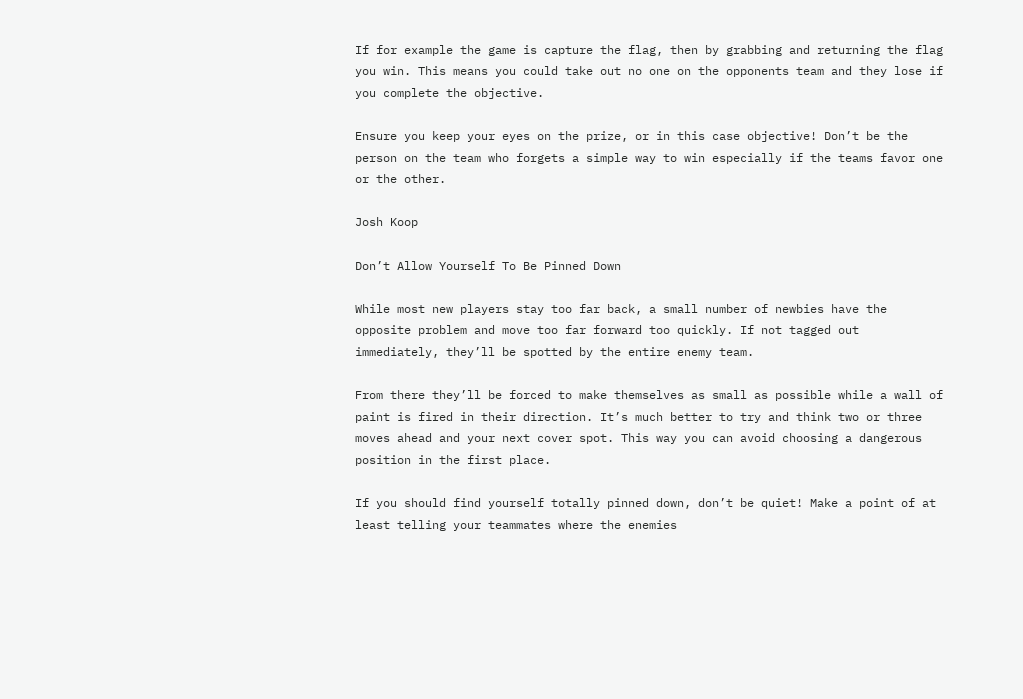If for example the game is capture the flag, then by grabbing and returning the flag you win. This means you could take out no one on the opponents team and they lose if you complete the objective.

Ensure you keep your eyes on the prize, or in this case objective! Don’t be the person on the team who forgets a simple way to win especially if the teams favor one or the other.

Josh Koop

Don’t Allow Yourself To Be Pinned Down

While most new players stay too far back, a small number of newbies have the opposite problem and move too far forward too quickly. If not tagged out immediately, they’ll be spotted by the entire enemy team.

From there they’ll be forced to make themselves as small as possible while a wall of paint is fired in their direction. It’s much better to try and think two or three moves ahead and your next cover spot. This way you can avoid choosing a dangerous position in the first place.

If you should find yourself totally pinned down, don’t be quiet! Make a point of at least telling your teammates where the enemies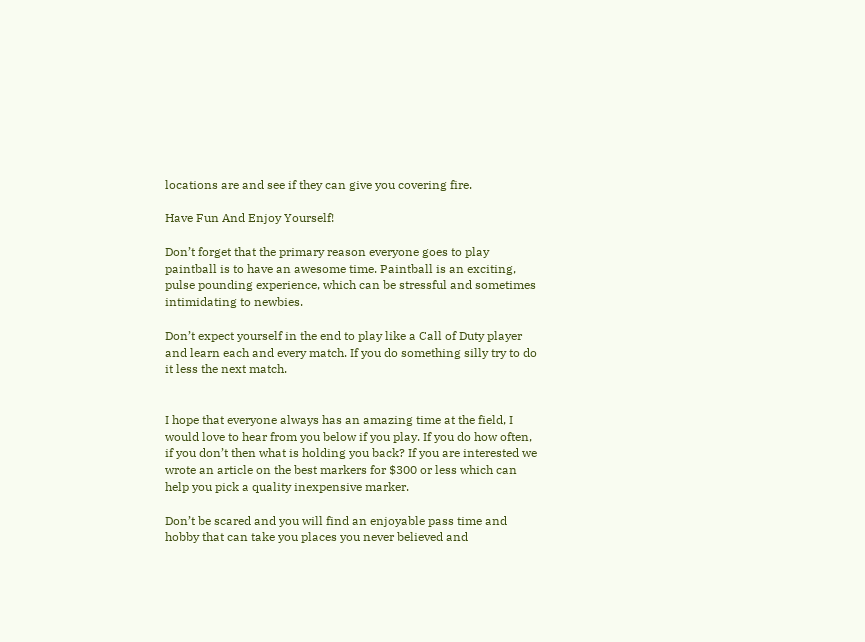locations are and see if they can give you covering fire.

Have Fun And Enjoy Yourself!

Don’t forget that the primary reason everyone goes to play paintball is to have an awesome time. Paintball is an exciting, pulse pounding experience, which can be stressful and sometimes intimidating to newbies.

Don’t expect yourself in the end to play like a Call of Duty player and learn each and every match. If you do something silly try to do it less the next match.


I hope that everyone always has an amazing time at the field, I would love to hear from you below if you play. If you do how often, if you don’t then what is holding you back? If you are interested we wrote an article on the best markers for $300 or less which can help you pick a quality inexpensive marker.

Don’t be scared and you will find an enjoyable pass time and hobby that can take you places you never believed and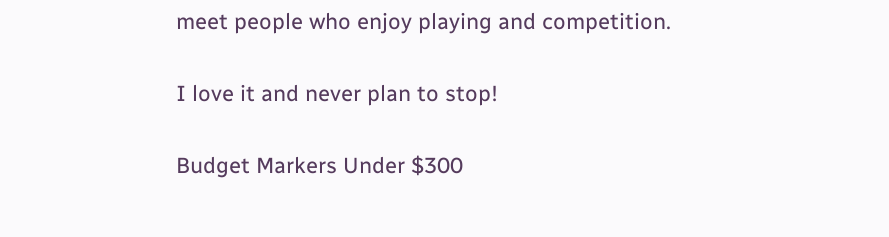meet people who enjoy playing and competition.

I love it and never plan to stop!

Budget Markers Under $300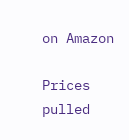on Amazon

Prices pulled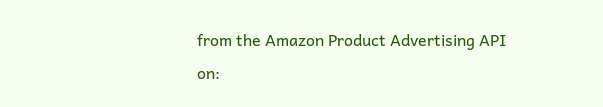from the Amazon Product Advertising API on: